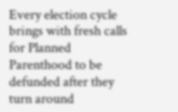Every election cycle brings with fresh calls for Planned Parenthood to be defunded after they turn around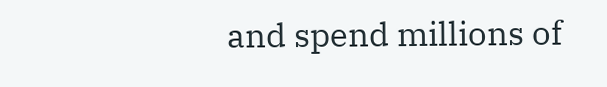and spend millions of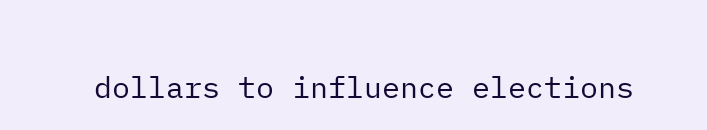dollars to influence elections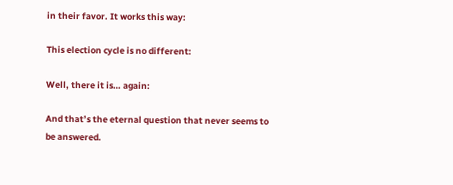in their favor. It works this way:

This election cycle is no different:

Well, there it is… again:

And that’s the eternal question that never seems to be answered.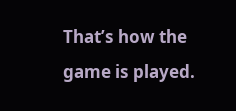That’s how the game is played.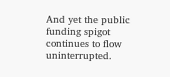And yet the public funding spigot continues to flow uninterrupted.